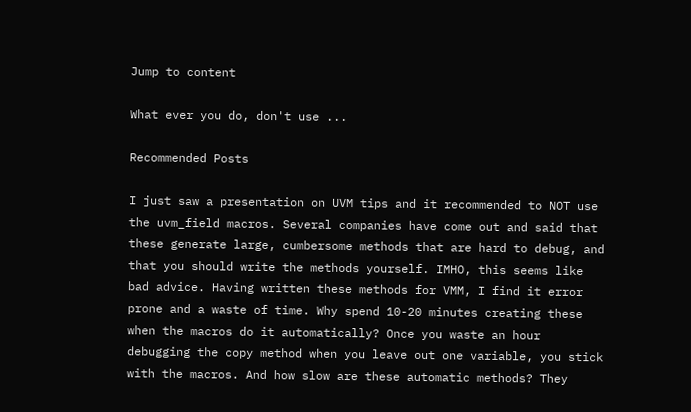Jump to content

What ever you do, don't use ...

Recommended Posts

I just saw a presentation on UVM tips and it recommended to NOT use the uvm_field macros. Several companies have come out and said that these generate large, cumbersome methods that are hard to debug, and that you should write the methods yourself. IMHO, this seems like bad advice. Having written these methods for VMM, I find it error prone and a waste of time. Why spend 10-20 minutes creating these when the macros do it automatically? Once you waste an hour debugging the copy method when you leave out one variable, you stick with the macros. And how slow are these automatic methods? They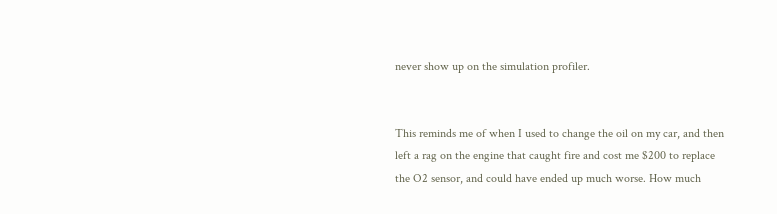never show up on the simulation profiler.


This reminds me of when I used to change the oil on my car, and then left a rag on the engine that caught fire and cost me $200 to replace the O2 sensor, and could have ended up much worse. How much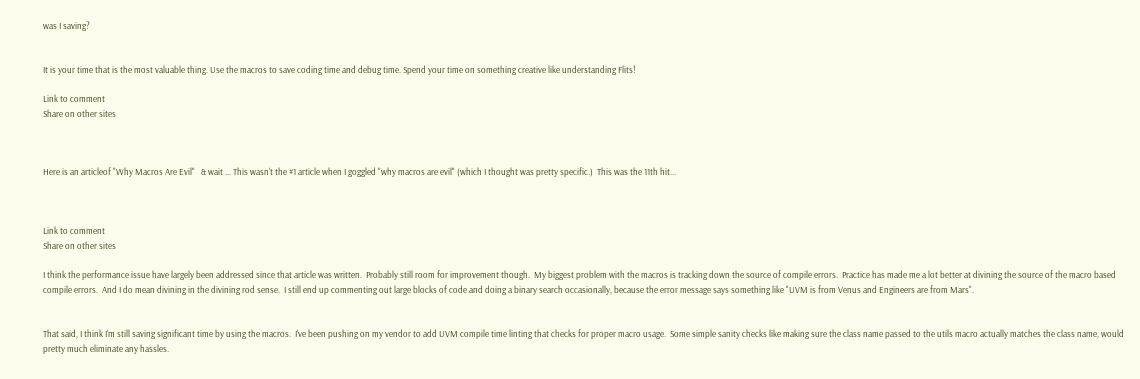was I saving?


It is your time that is the most valuable thing. Use the macros to save coding time and debug time. Spend your time on something creative like understanding Flits!

Link to comment
Share on other sites



Here is an articleof "Why Macros Are Evil"   & wait ... This wasn't the #1 article when I goggled "why macros are evil" (which I thought was pretty specific.)  This was the 11th hit...



Link to comment
Share on other sites

I think the performance issue have largely been addressed since that article was written.  Probably still room for improvement though.  My biggest problem with the macros is tracking down the source of compile errors.  Practice has made me a lot better at divining the source of the macro based compile errors.  And I do mean divining in the divining rod sense.  I still end up commenting out large blocks of code and doing a binary search occasionally, because the error message says something like "UVM is from Venus and Engineers are from Mars".


That said, I think I'm still saving significant time by using the macros.  I've been pushing on my vendor to add UVM compile time linting that checks for proper macro usage.  Some simple sanity checks like making sure the class name passed to the utils macro actually matches the class name, would pretty much eliminate any hassles.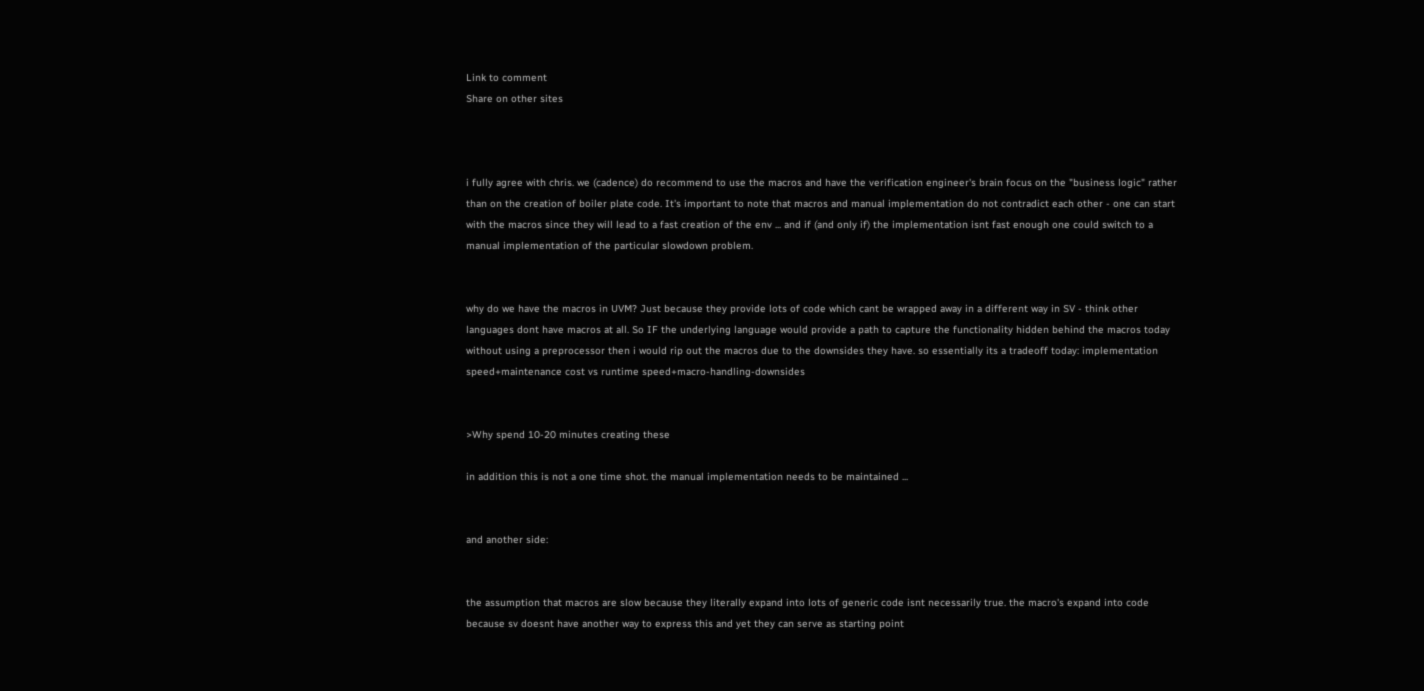Link to comment
Share on other sites



i fully agree with chris. we (cadence) do recommend to use the macros and have the verification engineer's brain focus on the "business logic" rather than on the creation of boiler plate code. It's important to note that macros and manual implementation do not contradict each other - one can start with the macros since they will lead to a fast creation of the env ... and if (and only if) the implementation isnt fast enough one could switch to a manual implementation of the particular slowdown problem.


why do we have the macros in UVM? Just because they provide lots of code which cant be wrapped away in a different way in SV - think other languages dont have macros at all. So IF the underlying language would provide a path to capture the functionality hidden behind the macros today without using a preprocessor then i would rip out the macros due to the downsides they have. so essentially its a tradeoff today: implementation speed+maintenance cost vs runtime speed+macro-handling-downsides


>Why spend 10-20 minutes creating these

in addition this is not a one time shot. the manual implementation needs to be maintained ...


and another side:


the assumption that macros are slow because they literally expand into lots of generic code isnt necessarily true. the macro's expand into code because sv doesnt have another way to express this and yet they can serve as starting point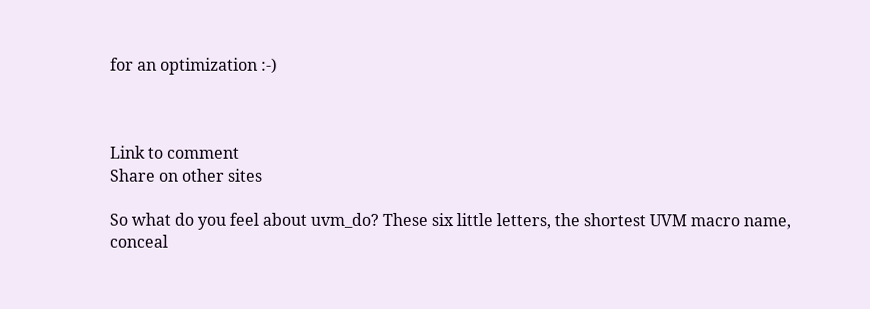for an optimization :-)



Link to comment
Share on other sites

So what do you feel about uvm_do? These six little letters, the shortest UVM macro name, conceal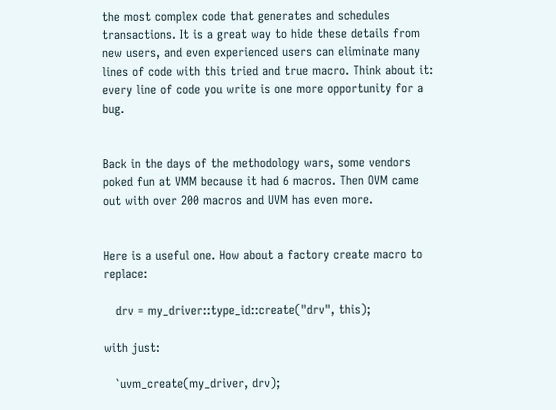the most complex code that generates and schedules transactions. It is a great way to hide these details from new users, and even experienced users can eliminate many lines of code with this tried and true macro. Think about it: every line of code you write is one more opportunity for a bug.


Back in the days of the methodology wars, some vendors poked fun at VMM because it had 6 macros. Then OVM came out with over 200 macros and UVM has even more.


Here is a useful one. How about a factory create macro to replace:

   drv = my_driver::type_id::create("drv", this);

with just:

   `uvm_create(my_driver, drv);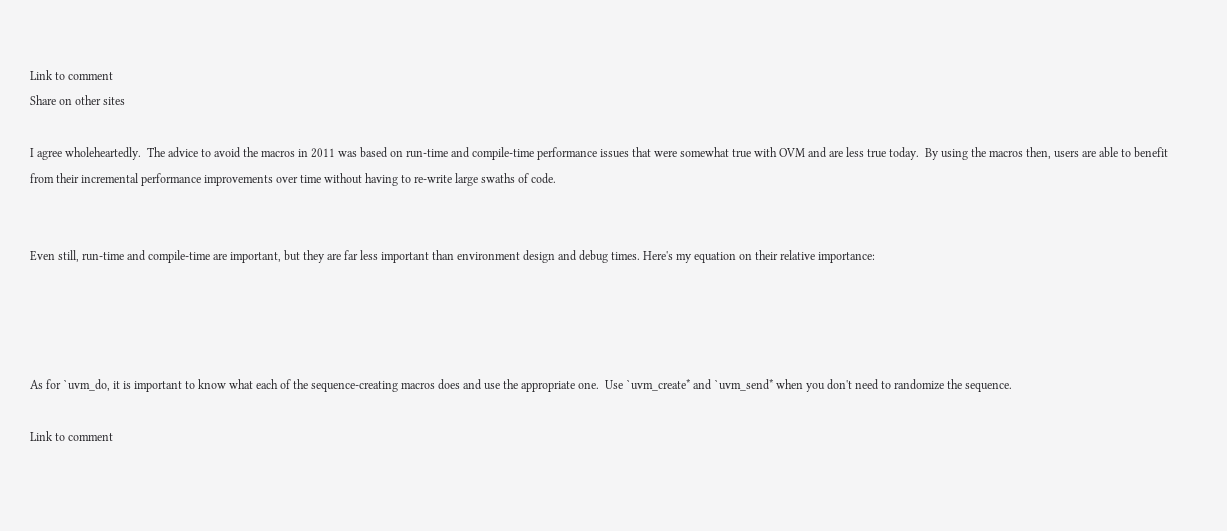Link to comment
Share on other sites

I agree wholeheartedly.  The advice to avoid the macros in 2011 was based on run-time and compile-time performance issues that were somewhat true with OVM and are less true today.  By using the macros then, users are able to benefit from their incremental performance improvements over time without having to re-write large swaths of code.


Even still, run-time and compile-time are important, but they are far less important than environment design and debug times. Here's my equation on their relative importance:




As for `uvm_do, it is important to know what each of the sequence-creating macros does and use the appropriate one.  Use `uvm_create* and `uvm_send* when you don't need to randomize the sequence.

Link to comment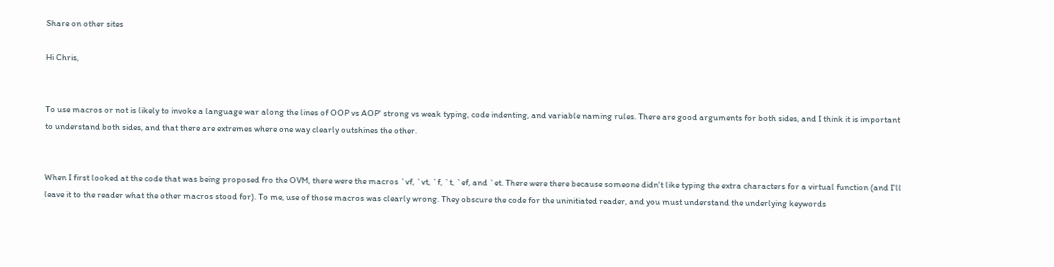Share on other sites

Hi Chris,


To use macros or not is likely to invoke a language war along the lines of OOP vs AOP' strong vs weak typing, code indenting, and variable naming rules. There are good arguments for both sides, and I think it is important to understand both sides, and that there are extremes where one way clearly outshines the other.


When I first looked at the code that was being proposed fro the OVM, there were the macros `vf, `vt, `f, `t, `ef, and `et. There were there because someone didn't like typing the extra characters for a virtual function (and I'll leave it to the reader what the other macros stood for). To me, use of those macros was clearly wrong. They obscure the code for the uninitiated reader, and you must understand the underlying keywords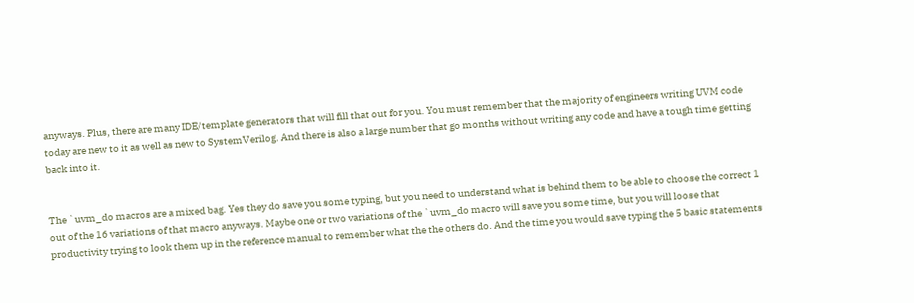anyways. Plus, there are many IDE/template generators that will fill that out for you. You must remember that the majority of engineers writing UVM code today are new to it as well as new to SystemVerilog. And there is also a large number that go months without writing any code and have a tough time getting back into it.


The `uvm_do macros are a mixed bag. Yes they do save you some typing, but you need to understand what is behind them to be able to choose the correct 1 out of the 16 variations of that macro anyways. Maybe one or two variations of the `uvm_do macro will save you some time, but you will loose that productivity trying to look them up in the reference manual to remember what the the others do. And the time you would save typing the 5 basic statements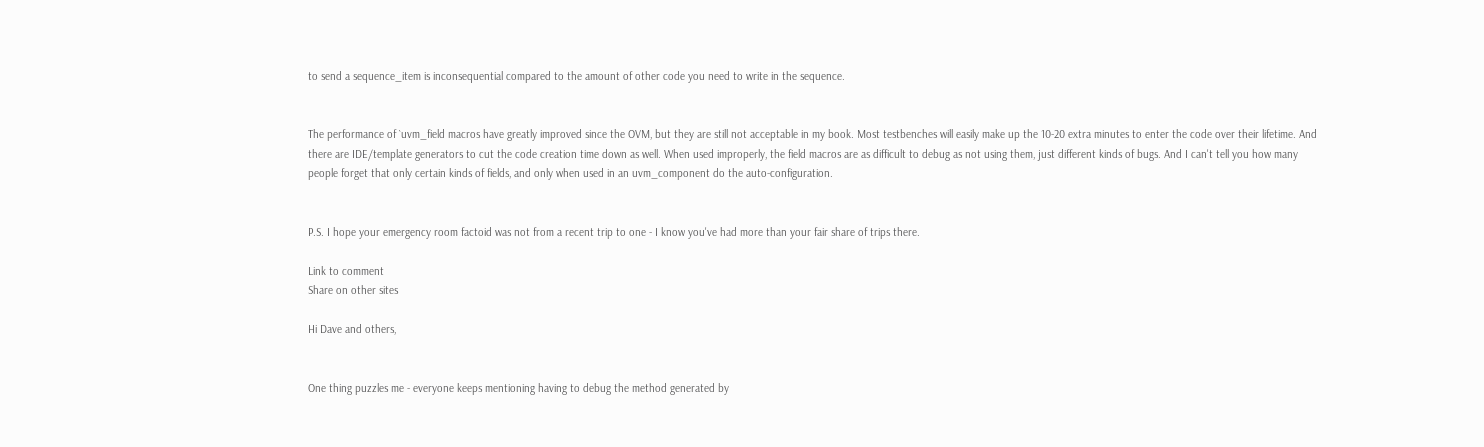to send a sequence_item is inconsequential compared to the amount of other code you need to write in the sequence.


The performance of `uvm_field macros have greatly improved since the OVM, but they are still not acceptable in my book. Most testbenches will easily make up the 10-20 extra minutes to enter the code over their lifetime. And there are IDE/template generators to cut the code creation time down as well. When used improperly, the field macros are as difficult to debug as not using them, just different kinds of bugs. And I can't tell you how many people forget that only certain kinds of fields, and only when used in an uvm_component do the auto-configuration.


P.S. I hope your emergency room factoid was not from a recent trip to one - I know you've had more than your fair share of trips there.

Link to comment
Share on other sites

Hi Dave and others,


One thing puzzles me - everyone keeps mentioning having to debug the method generated by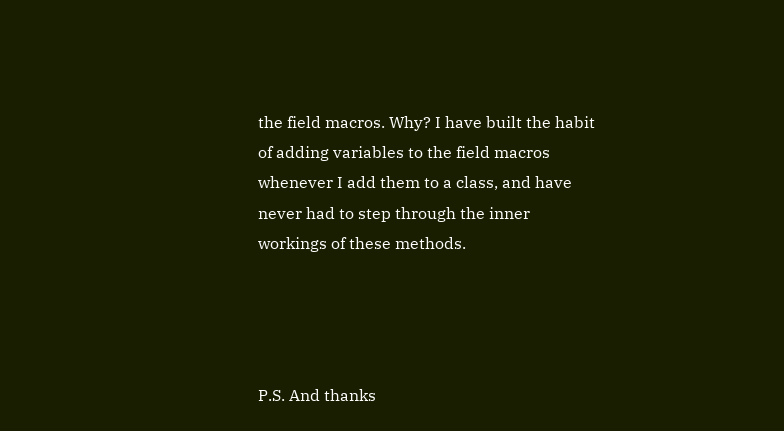the field macros. Why? I have built the habit of adding variables to the field macros whenever I add them to a class, and have never had to step through the inner workings of these methods.




P.S. And thanks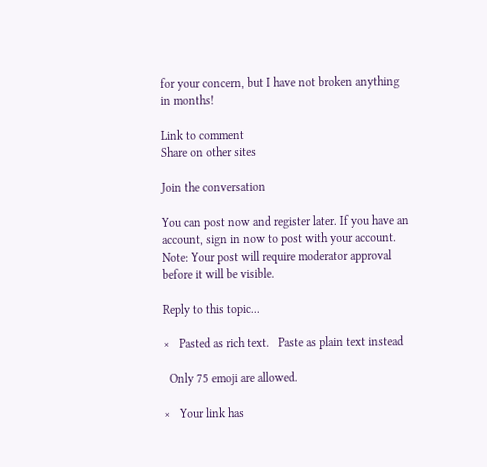for your concern, but I have not broken anything in months!

Link to comment
Share on other sites

Join the conversation

You can post now and register later. If you have an account, sign in now to post with your account.
Note: Your post will require moderator approval before it will be visible.

Reply to this topic...

×   Pasted as rich text.   Paste as plain text instead

  Only 75 emoji are allowed.

×   Your link has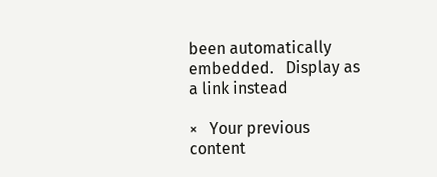been automatically embedded.   Display as a link instead

×   Your previous content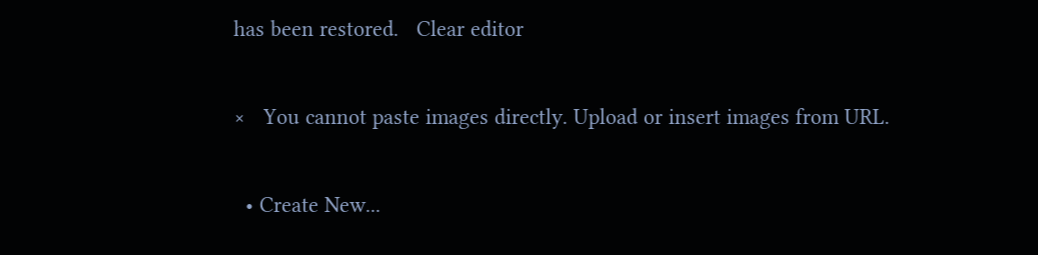has been restored.   Clear editor

×   You cannot paste images directly. Upload or insert images from URL.

  • Create New...